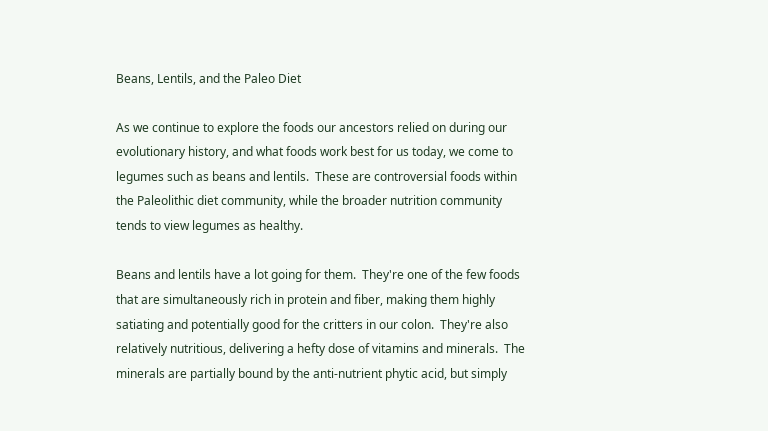Beans, Lentils, and the Paleo Diet

As we continue to explore the foods our ancestors relied on during our evolutionary history, and what foods work best for us today, we come to legumes such as beans and lentils.  These are controversial foods within the Paleolithic diet community, while the broader nutrition community tends to view legumes as healthy.

Beans and lentils have a lot going for them.  They're one of the few foods that are simultaneously rich in protein and fiber, making them highly satiating and potentially good for the critters in our colon.  They're also relatively nutritious, delivering a hefty dose of vitamins and minerals.  The minerals are partially bound by the anti-nutrient phytic acid, but simply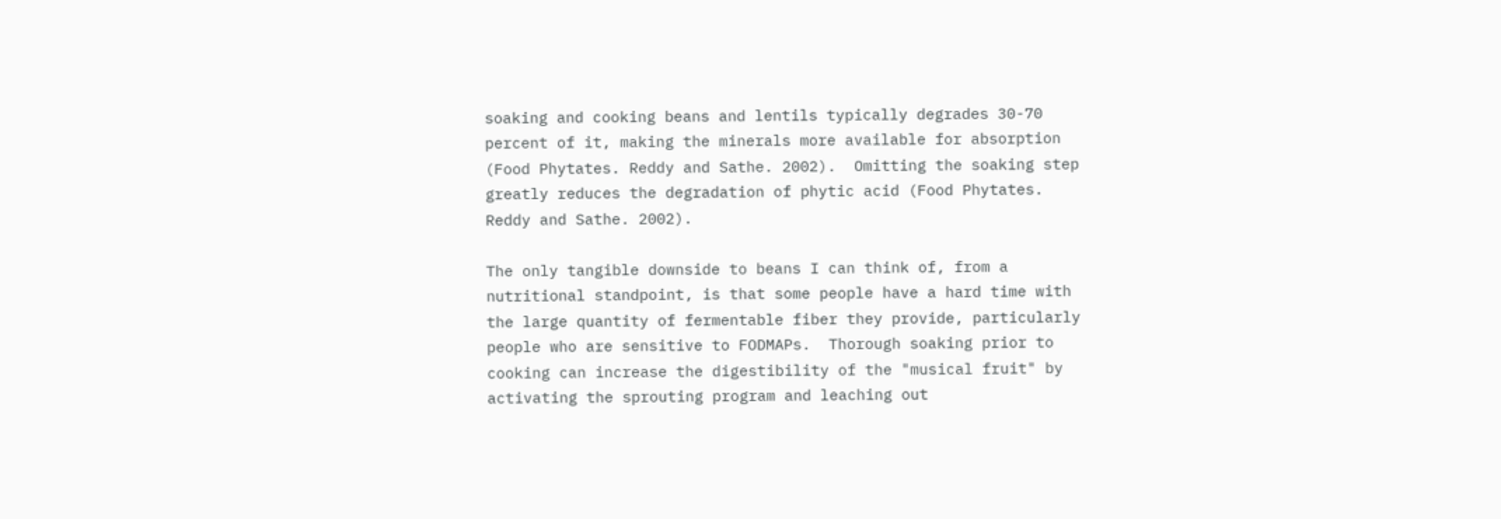soaking and cooking beans and lentils typically degrades 30-70 percent of it, making the minerals more available for absorption (Food Phytates. Reddy and Sathe. 2002).  Omitting the soaking step greatly reduces the degradation of phytic acid (Food Phytates. Reddy and Sathe. 2002).

The only tangible downside to beans I can think of, from a nutritional standpoint, is that some people have a hard time with the large quantity of fermentable fiber they provide, particularly people who are sensitive to FODMAPs.  Thorough soaking prior to cooking can increase the digestibility of the "musical fruit" by activating the sprouting program and leaching out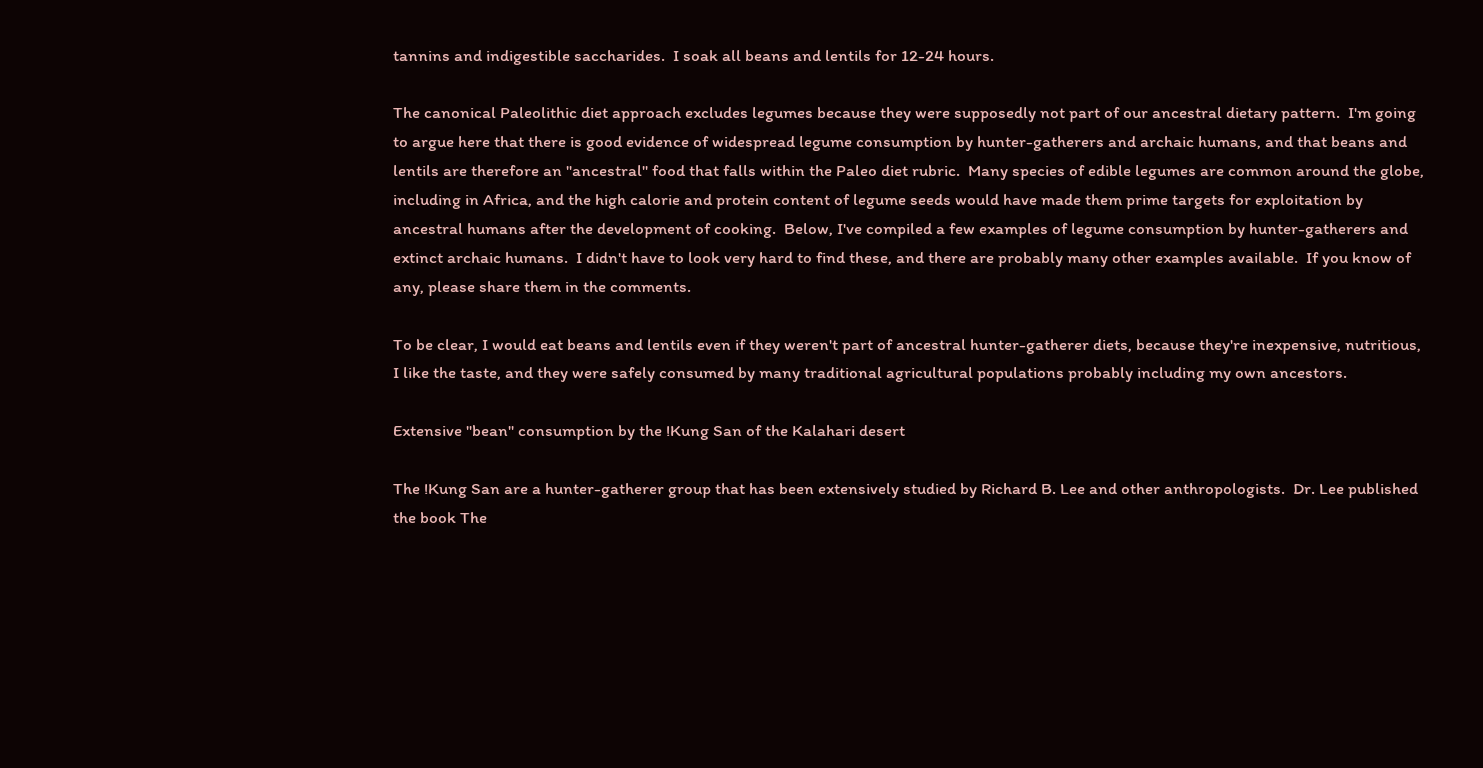tannins and indigestible saccharides.  I soak all beans and lentils for 12-24 hours.

The canonical Paleolithic diet approach excludes legumes because they were supposedly not part of our ancestral dietary pattern.  I'm going to argue here that there is good evidence of widespread legume consumption by hunter-gatherers and archaic humans, and that beans and lentils are therefore an "ancestral" food that falls within the Paleo diet rubric.  Many species of edible legumes are common around the globe, including in Africa, and the high calorie and protein content of legume seeds would have made them prime targets for exploitation by ancestral humans after the development of cooking.  Below, I've compiled a few examples of legume consumption by hunter-gatherers and extinct archaic humans.  I didn't have to look very hard to find these, and there are probably many other examples available.  If you know of any, please share them in the comments.

To be clear, I would eat beans and lentils even if they weren't part of ancestral hunter-gatherer diets, because they're inexpensive, nutritious, I like the taste, and they were safely consumed by many traditional agricultural populations probably including my own ancestors.

Extensive "bean" consumption by the !Kung San of the Kalahari desert

The !Kung San are a hunter-gatherer group that has been extensively studied by Richard B. Lee and other anthropologists.  Dr. Lee published the book The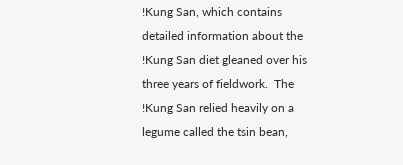!Kung San, which contains detailed information about the !Kung San diet gleaned over his three years of fieldwork.  The !Kung San relied heavily on a legume called the tsin bean,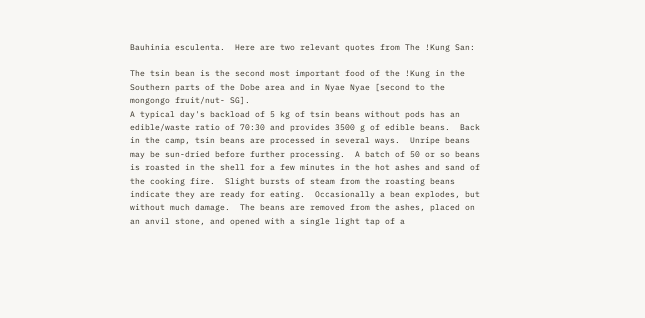Bauhinia esculenta.  Here are two relevant quotes from The !Kung San:

The tsin bean is the second most important food of the !Kung in the Southern parts of the Dobe area and in Nyae Nyae [second to the mongongo fruit/nut- SG].
A typical day's backload of 5 kg of tsin beans without pods has an edible/waste ratio of 70:30 and provides 3500 g of edible beans.  Back in the camp, tsin beans are processed in several ways.  Unripe beans may be sun-dried before further processing.  A batch of 50 or so beans is roasted in the shell for a few minutes in the hot ashes and sand of the cooking fire.  Slight bursts of steam from the roasting beans indicate they are ready for eating.  Occasionally a bean explodes, but without much damage.  The beans are removed from the ashes, placed on an anvil stone, and opened with a single light tap of a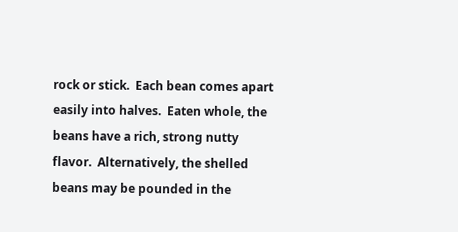rock or stick.  Each bean comes apart easily into halves.  Eaten whole, the beans have a rich, strong nutty flavor.  Alternatively, the shelled beans may be pounded in the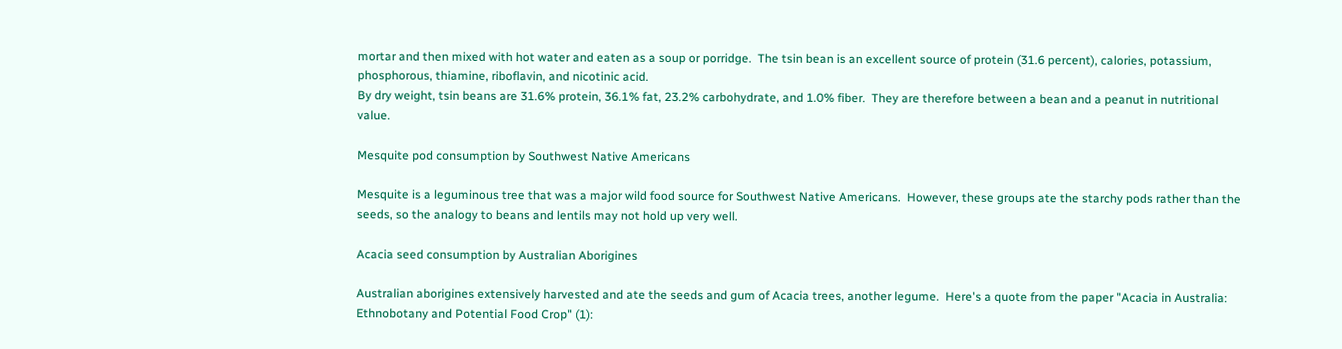mortar and then mixed with hot water and eaten as a soup or porridge.  The tsin bean is an excellent source of protein (31.6 percent), calories, potassium, phosphorous, thiamine, riboflavin, and nicotinic acid.
By dry weight, tsin beans are 31.6% protein, 36.1% fat, 23.2% carbohydrate, and 1.0% fiber.  They are therefore between a bean and a peanut in nutritional value.

Mesquite pod consumption by Southwest Native Americans

Mesquite is a leguminous tree that was a major wild food source for Southwest Native Americans.  However, these groups ate the starchy pods rather than the seeds, so the analogy to beans and lentils may not hold up very well.

Acacia seed consumption by Australian Aborigines

Australian aborigines extensively harvested and ate the seeds and gum of Acacia trees, another legume.  Here's a quote from the paper "Acacia in Australia: Ethnobotany and Potential Food Crop" (1):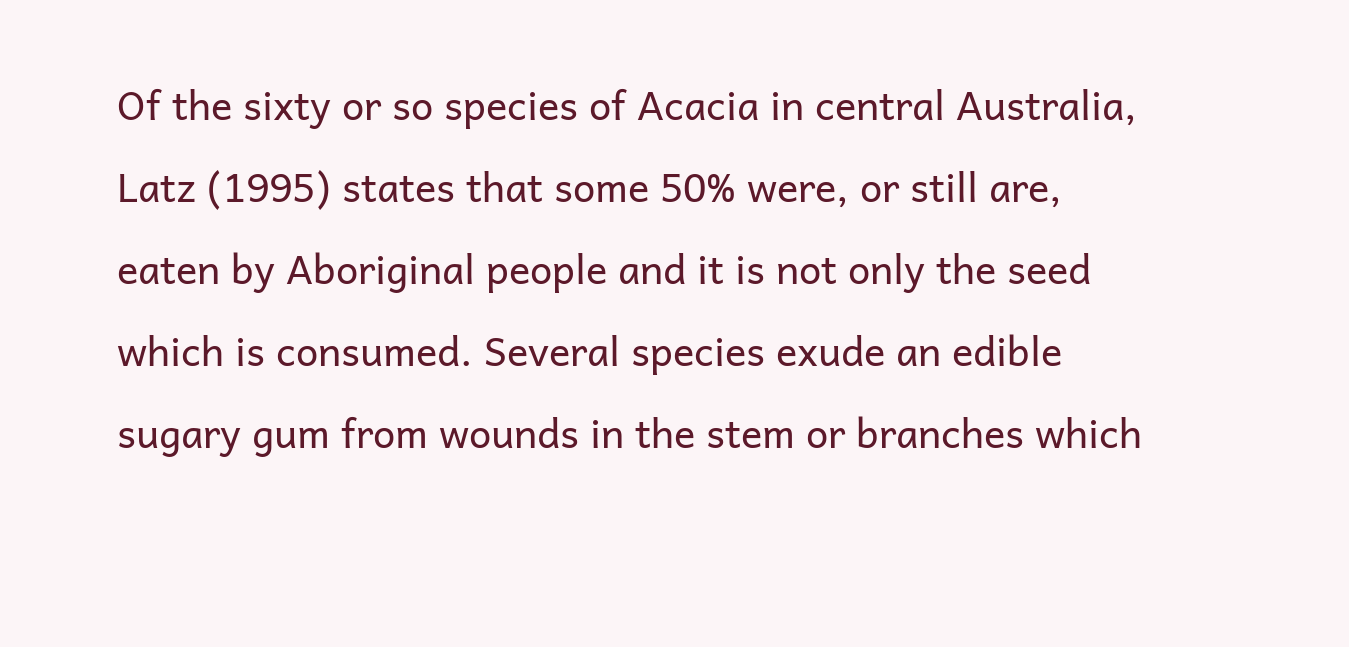Of the sixty or so species of Acacia in central Australia, Latz (1995) states that some 50% were, or still are, eaten by Aboriginal people and it is not only the seed which is consumed. Several species exude an edible sugary gum from wounds in the stem or branches which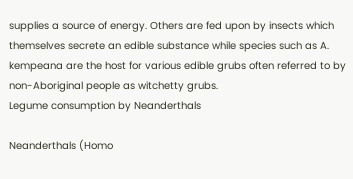supplies a source of energy. Others are fed upon by insects which themselves secrete an edible substance while species such as A. kempeana are the host for various edible grubs often referred to by non-Aboriginal people as witchetty grubs.
Legume consumption by Neanderthals

Neanderthals (Homo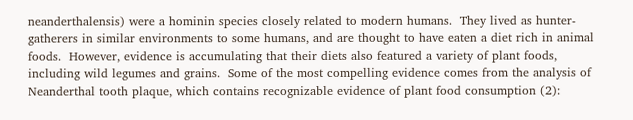neanderthalensis) were a hominin species closely related to modern humans.  They lived as hunter-gatherers in similar environments to some humans, and are thought to have eaten a diet rich in animal foods.  However, evidence is accumulating that their diets also featured a variety of plant foods, including wild legumes and grains.  Some of the most compelling evidence comes from the analysis of Neanderthal tooth plaque, which contains recognizable evidence of plant food consumption (2):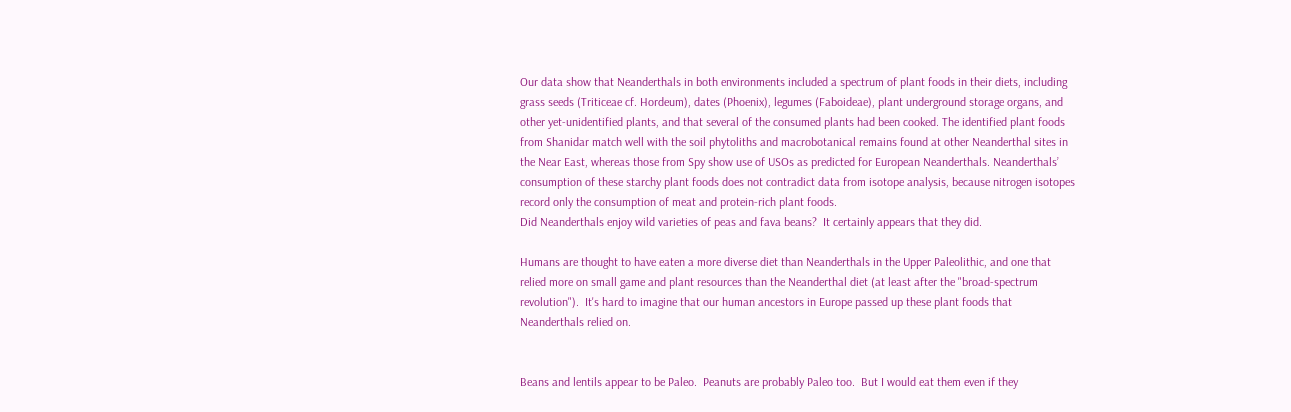Our data show that Neanderthals in both environments included a spectrum of plant foods in their diets, including grass seeds (Triticeae cf. Hordeum), dates (Phoenix), legumes (Faboideae), plant underground storage organs, and other yet-unidentified plants, and that several of the consumed plants had been cooked. The identified plant foods from Shanidar match well with the soil phytoliths and macrobotanical remains found at other Neanderthal sites in the Near East, whereas those from Spy show use of USOs as predicted for European Neanderthals. Neanderthals’ consumption of these starchy plant foods does not contradict data from isotope analysis, because nitrogen isotopes record only the consumption of meat and protein-rich plant foods.
Did Neanderthals enjoy wild varieties of peas and fava beans?  It certainly appears that they did.

Humans are thought to have eaten a more diverse diet than Neanderthals in the Upper Paleolithic, and one that relied more on small game and plant resources than the Neanderthal diet (at least after the "broad-spectrum revolution").  It's hard to imagine that our human ancestors in Europe passed up these plant foods that Neanderthals relied on.


Beans and lentils appear to be Paleo.  Peanuts are probably Paleo too.  But I would eat them even if they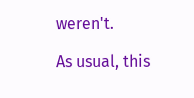weren't.

As usual, this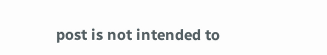post is not intended to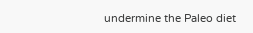undermine the Paleo diet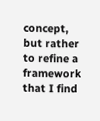concept, but rather to refine a framework that I find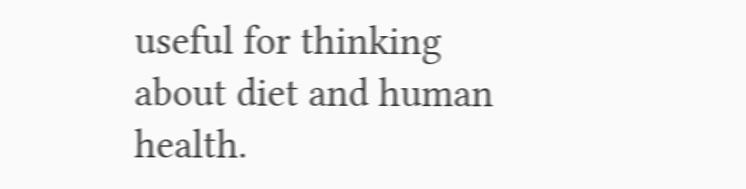useful for thinking about diet and human health.